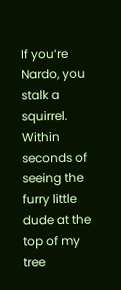If you’re Nardo, you stalk a squirrel.
Within seconds of seeing the furry little dude at the top of my tree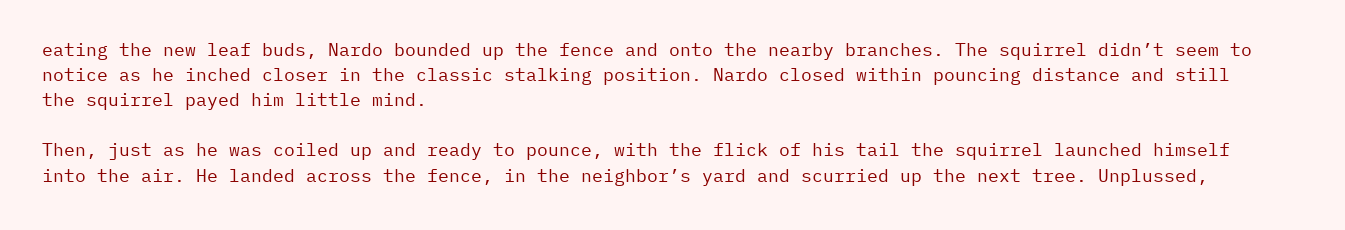eating the new leaf buds, Nardo bounded up the fence and onto the nearby branches. The squirrel didn’t seem to notice as he inched closer in the classic stalking position. Nardo closed within pouncing distance and still the squirrel payed him little mind.

Then, just as he was coiled up and ready to pounce, with the flick of his tail the squirrel launched himself into the air. He landed across the fence, in the neighbor’s yard and scurried up the next tree. Unplussed,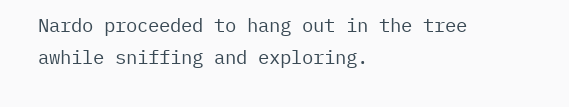Nardo proceeded to hang out in the tree awhile sniffing and exploring.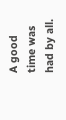A good time was had by all.